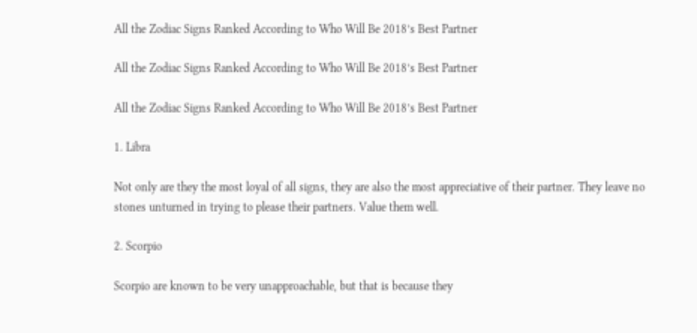All the Zodiac Signs Ranked According to Who Will Be 2018’s Best Partner

All the Zodiac Signs Ranked According to Who Will Be 2018’s Best Partner

All the Zodiac Signs Ranked According to Who Will Be 2018’s Best Partner

1. Libra

Not only are they the most loyal of all signs, they are also the most appreciative of their partner. They leave no stones unturned in trying to please their partners. Value them well.

2. Scorpio

Scorpio are known to be very unapproachable, but that is because they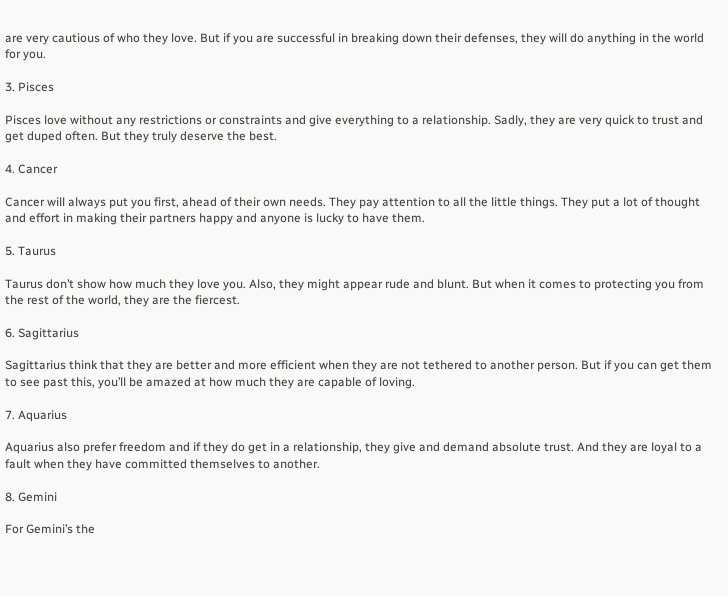are very cautious of who they love. But if you are successful in breaking down their defenses, they will do anything in the world for you.

3. Pisces

Pisces love without any restrictions or constraints and give everything to a relationship. Sadly, they are very quick to trust and get duped often. But they truly deserve the best.

4. Cancer

Cancer will always put you first, ahead of their own needs. They pay attention to all the little things. They put a lot of thought and effort in making their partners happy and anyone is lucky to have them.

5. Taurus

Taurus don’t show how much they love you. Also, they might appear rude and blunt. But when it comes to protecting you from the rest of the world, they are the fiercest.

6. Sagittarius

Sagittarius think that they are better and more efficient when they are not tethered to another person. But if you can get them to see past this, you’ll be amazed at how much they are capable of loving.

7. Aquarius

Aquarius also prefer freedom and if they do get in a relationship, they give and demand absolute trust. And they are loyal to a fault when they have committed themselves to another.

8. Gemini

For Gemini’s the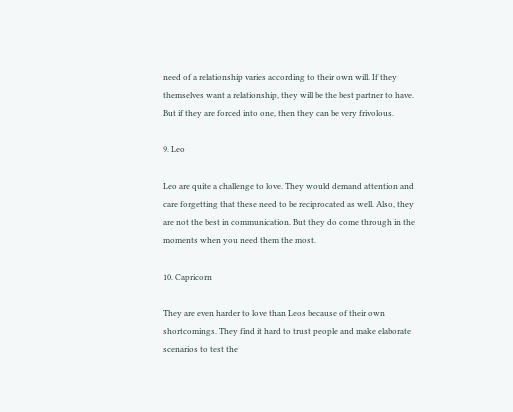need of a relationship varies according to their own will. If they themselves want a relationship, they will be the best partner to have. But if they are forced into one, then they can be very frivolous.

9. Leo

Leo are quite a challenge to love. They would demand attention and care forgetting that these need to be reciprocated as well. Also, they are not the best in communication. But they do come through in the moments when you need them the most.

10. Capricorn

They are even harder to love than Leos because of their own shortcomings. They find it hard to trust people and make elaborate scenarios to test the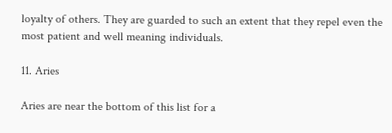loyalty of others. They are guarded to such an extent that they repel even the most patient and well meaning individuals.

11. Aries

Aries are near the bottom of this list for a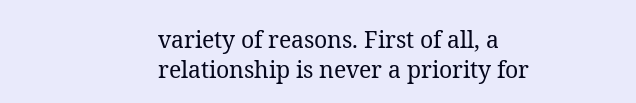variety of reasons. First of all, a relationship is never a priority for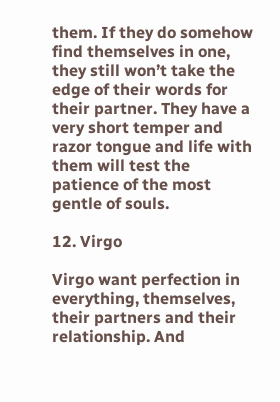them. If they do somehow find themselves in one, they still won’t take the edge of their words for their partner. They have a very short temper and razor tongue and life with them will test the patience of the most gentle of souls.

12. Virgo

Virgo want perfection in everything, themselves, their partners and their relationship. And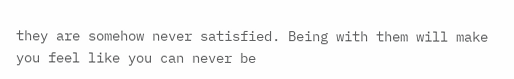they are somehow never satisfied. Being with them will make you feel like you can never be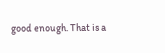good enough. That is a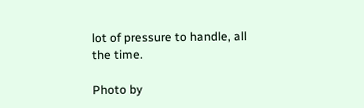lot of pressure to handle, all the time.

Photo by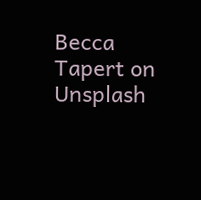Becca Tapert on Unsplash